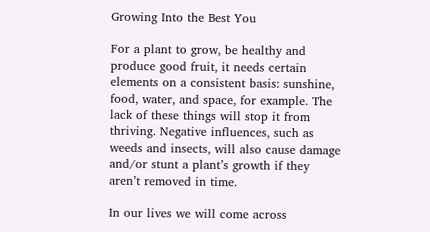Growing Into the Best You

For a plant to grow, be healthy and produce good fruit, it needs certain elements on a consistent basis: sunshine, food, water, and space, for example. The lack of these things will stop it from thriving. Negative influences, such as weeds and insects, will also cause damage and/or stunt a plant’s growth if they aren’t removed in time.

In our lives we will come across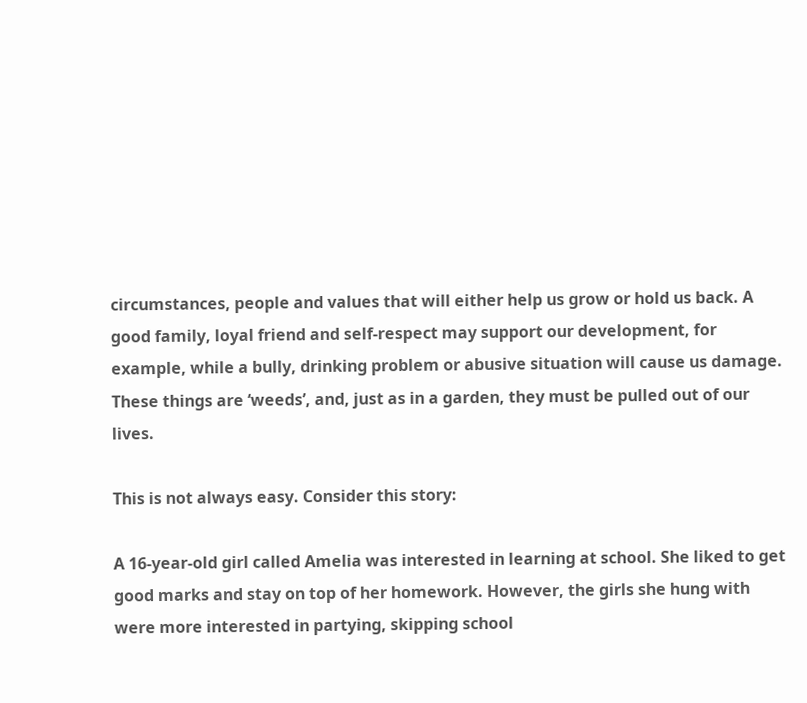circumstances, people and values that will either help us grow or hold us back. A good family, loyal friend and self-respect may support our development, for example, while a bully, drinking problem or abusive situation will cause us damage. These things are ‘weeds’, and, just as in a garden, they must be pulled out of our lives.

This is not always easy. Consider this story:

A 16-year-old girl called Amelia was interested in learning at school. She liked to get good marks and stay on top of her homework. However, the girls she hung with were more interested in partying, skipping school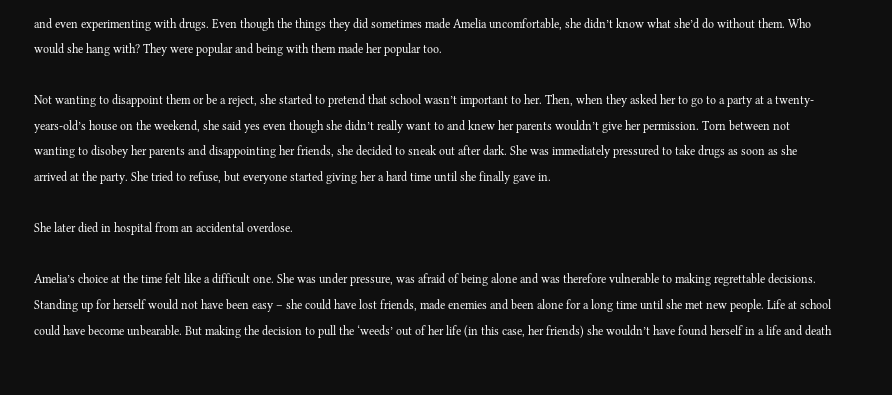and even experimenting with drugs. Even though the things they did sometimes made Amelia uncomfortable, she didn’t know what she’d do without them. Who would she hang with? They were popular and being with them made her popular too.

Not wanting to disappoint them or be a reject, she started to pretend that school wasn’t important to her. Then, when they asked her to go to a party at a twenty-years-old’s house on the weekend, she said yes even though she didn’t really want to and knew her parents wouldn’t give her permission. Torn between not wanting to disobey her parents and disappointing her friends, she decided to sneak out after dark. She was immediately pressured to take drugs as soon as she arrived at the party. She tried to refuse, but everyone started giving her a hard time until she finally gave in.

She later died in hospital from an accidental overdose.

Amelia’s choice at the time felt like a difficult one. She was under pressure, was afraid of being alone and was therefore vulnerable to making regrettable decisions. Standing up for herself would not have been easy – she could have lost friends, made enemies and been alone for a long time until she met new people. Life at school could have become unbearable. But making the decision to pull the ‘weeds’ out of her life (in this case, her friends) she wouldn’t have found herself in a life and death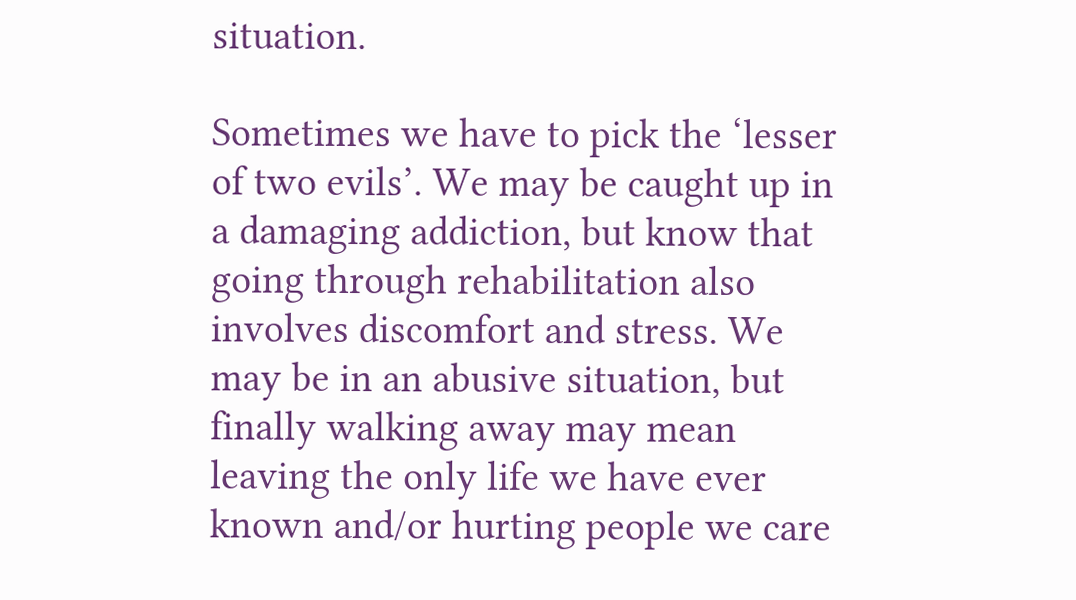situation.

Sometimes we have to pick the ‘lesser of two evils’. We may be caught up in a damaging addiction, but know that going through rehabilitation also involves discomfort and stress. We may be in an abusive situation, but finally walking away may mean leaving the only life we have ever known and/or hurting people we care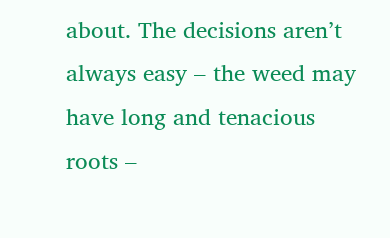about. The decisions aren’t always easy – the weed may have long and tenacious roots –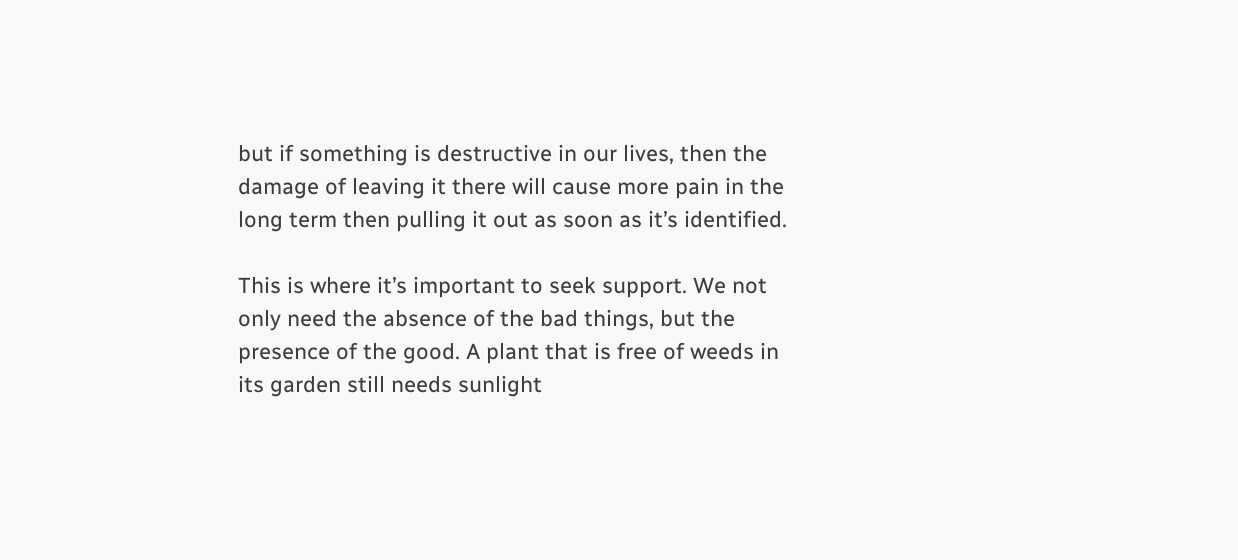but if something is destructive in our lives, then the damage of leaving it there will cause more pain in the long term then pulling it out as soon as it’s identified.

This is where it’s important to seek support. We not only need the absence of the bad things, but the presence of the good. A plant that is free of weeds in its garden still needs sunlight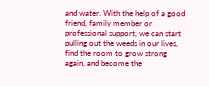and water. With the help of a good friend, family member or professional support, we can start pulling out the weeds in our lives, find the room to grow strong again, and become the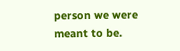person we were meant to be.